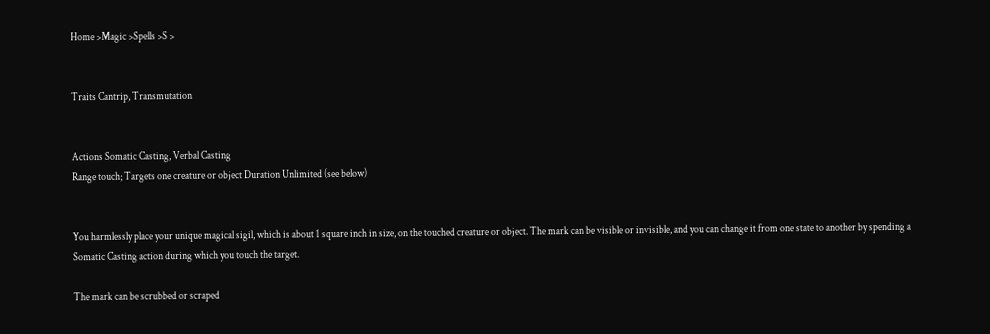Home >Magic >Spells >S >


Traits Cantrip, Transmutation


Actions Somatic Casting, Verbal Casting
Range touch; Targets one creature or object Duration Unlimited (see below)


You harmlessly place your unique magical sigil, which is about 1 square inch in size, on the touched creature or object. The mark can be visible or invisible, and you can change it from one state to another by spending a Somatic Casting action during which you touch the target.

The mark can be scrubbed or scraped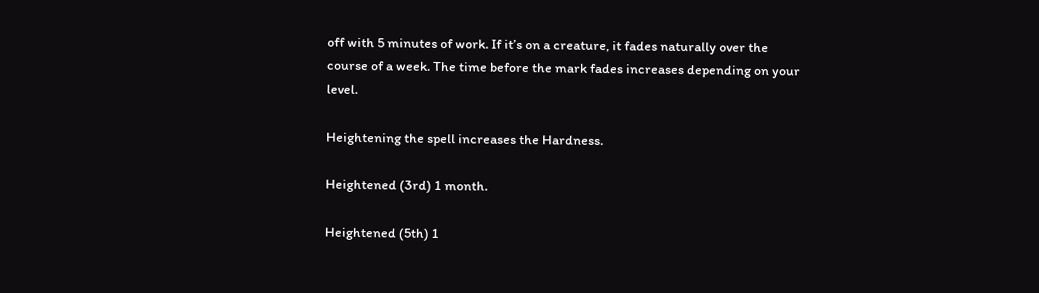off with 5 minutes of work. If it’s on a creature, it fades naturally over the course of a week. The time before the mark fades increases depending on your level.

Heightening the spell increases the Hardness.

Heightened (3rd) 1 month.

Heightened (5th) 1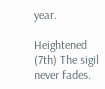year.

Heightened (7th) The sigil never fades.